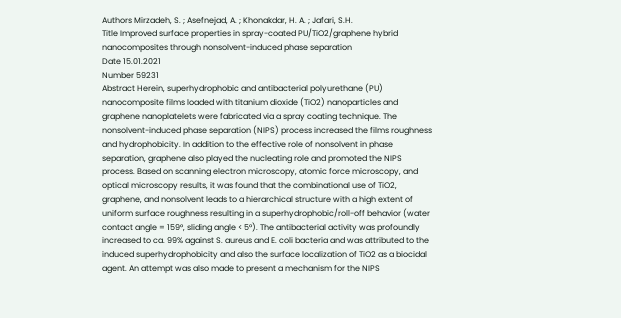Authors Mirzadeh, S. ; Asefnejad, A. ; Khonakdar, H. A. ; Jafari, S.H.
Title Improved surface properties in spray-coated PU/TiO2/graphene hybrid nanocomposites through nonsolvent-induced phase separation
Date 15.01.2021
Number 59231
Abstract Herein, superhydrophobic and antibacterial polyurethane (PU) nanocomposite films loaded with titanium dioxide (TiO2) nanoparticles and graphene nanoplatelets were fabricated via a spray coating technique. The nonsolvent-induced phase separation (NIPS) process increased the films roughness and hydrophobicity. In addition to the effective role of nonsolvent in phase separation, graphene also played the nucleating role and promoted the NIPS process. Based on scanning electron microscopy, atomic force microscopy, and optical microscopy results, it was found that the combinational use of TiO2, graphene, and nonsolvent leads to a hierarchical structure with a high extent of uniform surface roughness resulting in a superhydrophobic/roll-off behavior (water contact angle = 159°, sliding angle < 5°). The antibacterial activity was profoundly increased to ca. 99% against S. aureus and E. coli bacteria and was attributed to the induced superhydrophobicity and also the surface localization of TiO2 as a biocidal agent. An attempt was also made to present a mechanism for the NIPS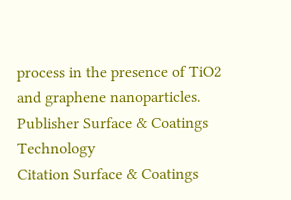process in the presence of TiO2 and graphene nanoparticles.
Publisher Surface & Coatings Technology
Citation Surface & Coatings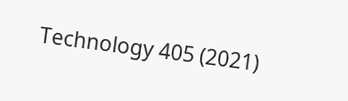Technology 405 (2021)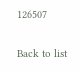126507

Back to list